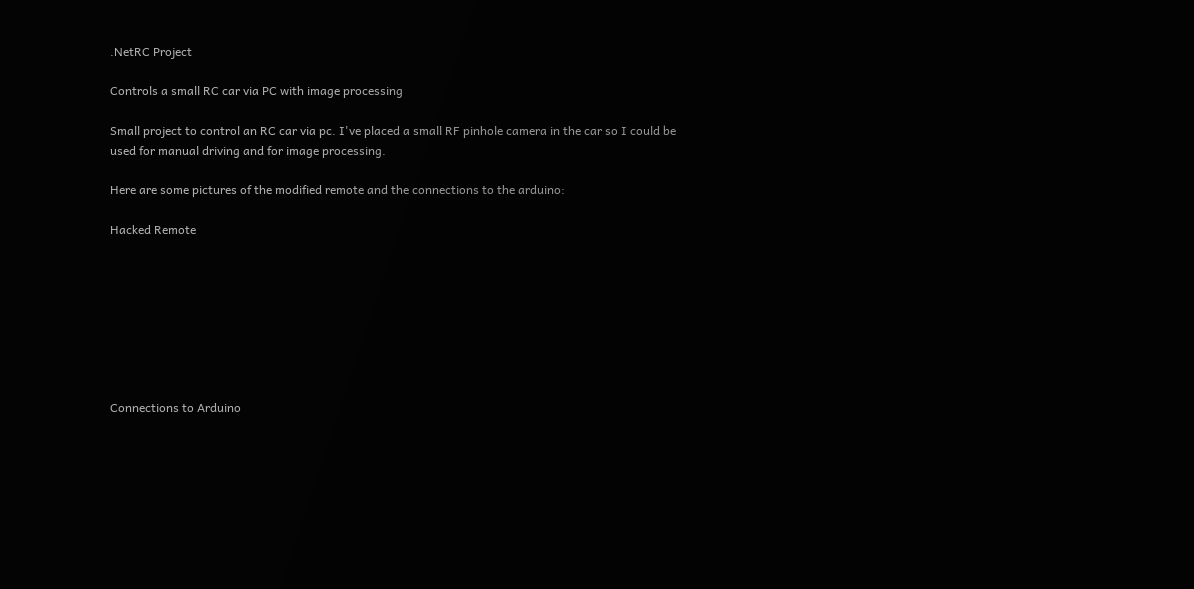.NetRC Project

Controls a small RC car via PC with image processing

Small project to control an RC car via pc. I've placed a small RF pinhole camera in the car so I could be used for manual driving and for image processing.

Here are some pictures of the modified remote and the connections to the arduino:

Hacked Remote








Connections to Arduino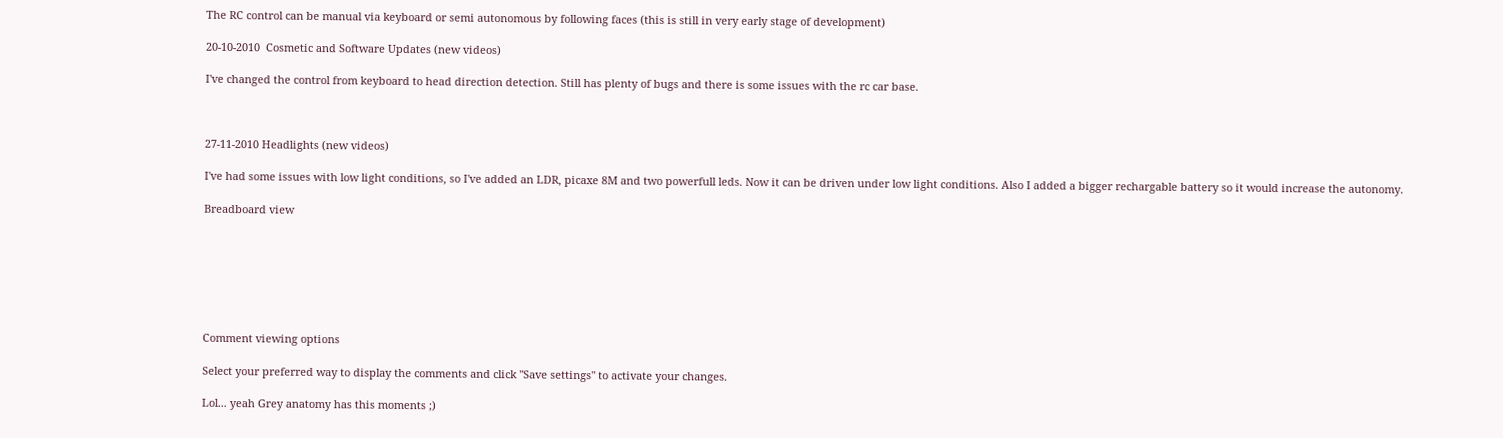The RC control can be manual via keyboard or semi autonomous by following faces (this is still in very early stage of development)

20-10-2010  Cosmetic and Software Updates (new videos)

I've changed the control from keyboard to head direction detection. Still has plenty of bugs and there is some issues with the rc car base.



27-11-2010 Headlights (new videos)

I've had some issues with low light conditions, so I've added an LDR, picaxe 8M and two powerfull leds. Now it can be driven under low light conditions. Also I added a bigger rechargable battery so it would increase the autonomy.

Breadboard view







Comment viewing options

Select your preferred way to display the comments and click "Save settings" to activate your changes.

Lol... yeah Grey anatomy has this moments ;)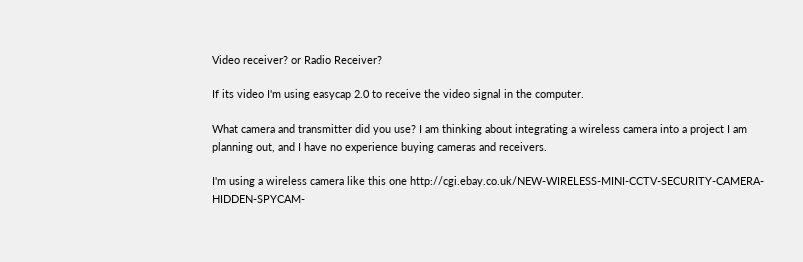Video receiver? or Radio Receiver?

If its video I'm using easycap 2.0 to receive the video signal in the computer.

What camera and transmitter did you use? I am thinking about integrating a wireless camera into a project I am planning out, and I have no experience buying cameras and receivers.

I'm using a wireless camera like this one http://cgi.ebay.co.uk/NEW-WIRELESS-MINI-CCTV-SECURITY-CAMERA-HIDDEN-SPYCAM-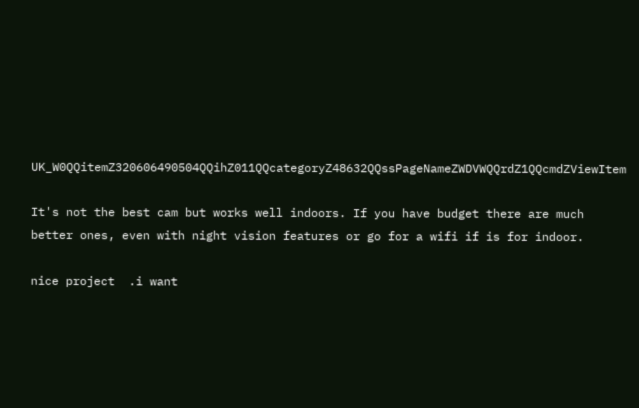UK_W0QQitemZ320606490504QQihZ011QQcategoryZ48632QQssPageNameZWDVWQQrdZ1QQcmdZViewItem

It's not the best cam but works well indoors. If you have budget there are much better ones, even with night vision features or go for a wifi if is for indoor.

nice project  .i want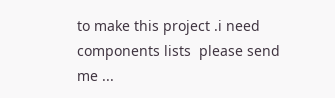to make this project .i need components lists  please send me ...